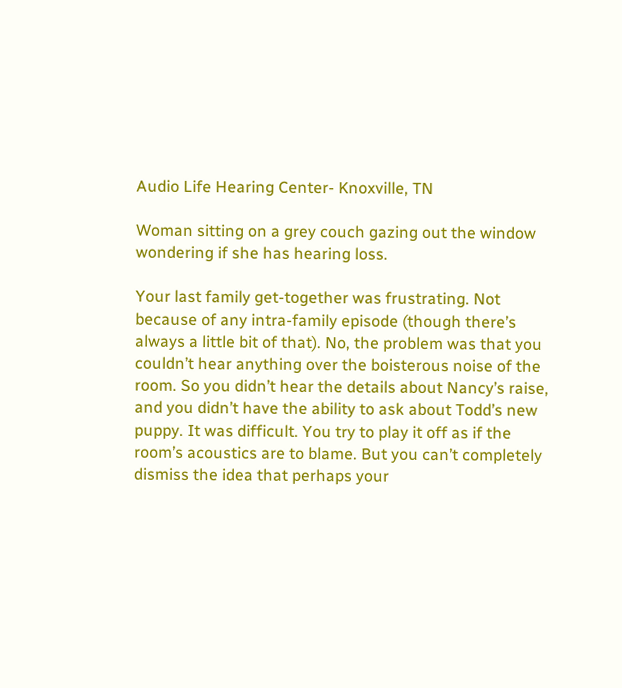Audio Life Hearing Center- Knoxville, TN

Woman sitting on a grey couch gazing out the window wondering if she has hearing loss.

Your last family get-together was frustrating. Not because of any intra-family episode (though there’s always a little bit of that). No, the problem was that you couldn’t hear anything over the boisterous noise of the room. So you didn’t hear the details about Nancy’s raise, and you didn’t have the ability to ask about Todd’s new puppy. It was difficult. You try to play it off as if the room’s acoustics are to blame. But you can’t completely dismiss the idea that perhaps your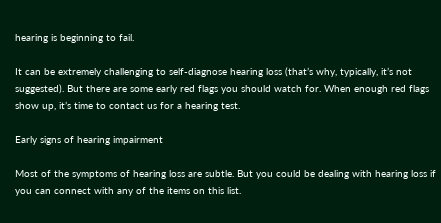hearing is beginning to fail.

It can be extremely challenging to self-diagnose hearing loss (that’s why, typically, it’s not suggested). But there are some early red flags you should watch for. When enough red flags show up, it’s time to contact us for a hearing test.

Early signs of hearing impairment

Most of the symptoms of hearing loss are subtle. But you could be dealing with hearing loss if you can connect with any of the items on this list.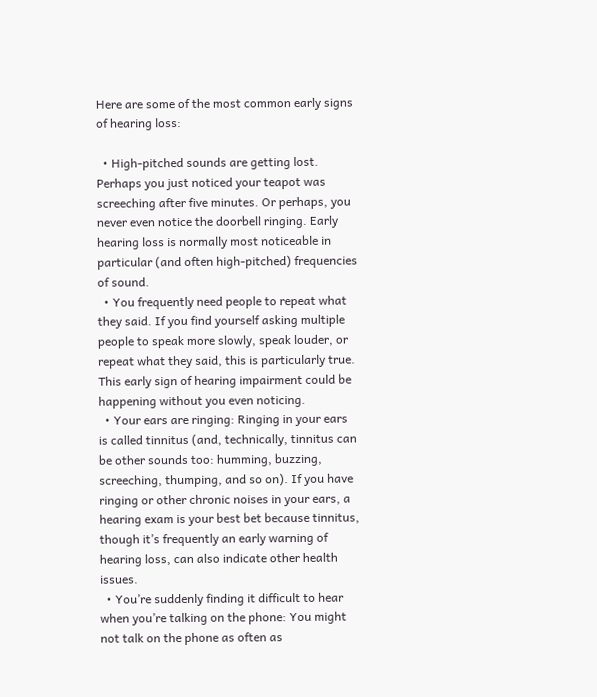Here are some of the most common early signs of hearing loss:

  • High-pitched sounds are getting lost. Perhaps you just noticed your teapot was screeching after five minutes. Or perhaps, you never even notice the doorbell ringing. Early hearing loss is normally most noticeable in particular (and often high-pitched) frequencies of sound.
  • You frequently need people to repeat what they said. If you find yourself asking multiple people to speak more slowly, speak louder, or repeat what they said, this is particularly true. This early sign of hearing impairment could be happening without you even noticing.
  • Your ears are ringing: Ringing in your ears is called tinnitus (and, technically, tinnitus can be other sounds too: humming, buzzing, screeching, thumping, and so on). If you have ringing or other chronic noises in your ears, a hearing exam is your best bet because tinnitus, though it’s frequently an early warning of hearing loss, can also indicate other health issues.
  • You’re suddenly finding it difficult to hear when you’re talking on the phone: You might not talk on the phone as often as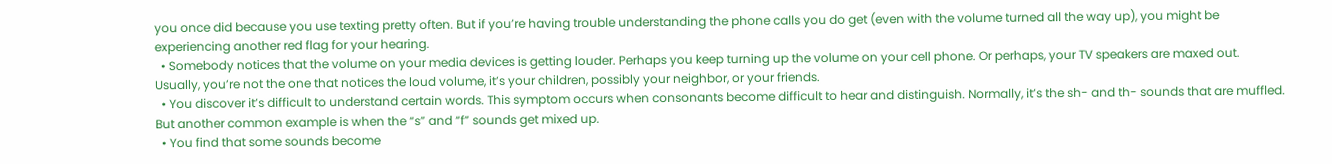you once did because you use texting pretty often. But if you’re having trouble understanding the phone calls you do get (even with the volume turned all the way up), you might be experiencing another red flag for your hearing.
  • Somebody notices that the volume on your media devices is getting louder. Perhaps you keep turning up the volume on your cell phone. Or perhaps, your TV speakers are maxed out. Usually, you’re not the one that notices the loud volume, it’s your children, possibly your neighbor, or your friends.
  • You discover it’s difficult to understand certain words. This symptom occurs when consonants become difficult to hear and distinguish. Normally, it’s the sh- and th- sounds that are muffled. But another common example is when the “s” and “f” sounds get mixed up.
  • You find that some sounds become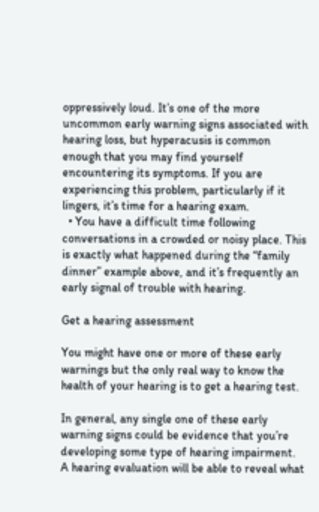oppressively loud. It’s one of the more uncommon early warning signs associated with hearing loss, but hyperacusis is common enough that you may find yourself encountering its symptoms. If you are experiencing this problem, particularly if it lingers, it’s time for a hearing exam.
  • You have a difficult time following conversations in a crowded or noisy place. This is exactly what happened during the “family dinner” example above, and it’s frequently an early signal of trouble with hearing.

Get a hearing assessment

You might have one or more of these early warnings but the only real way to know the health of your hearing is to get a hearing test.

In general, any single one of these early warning signs could be evidence that you’re developing some type of hearing impairment. A hearing evaluation will be able to reveal what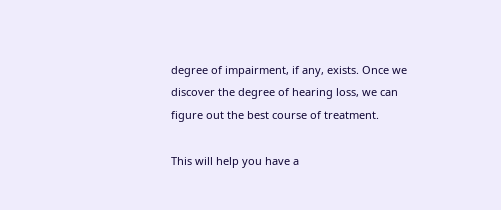degree of impairment, if any, exists. Once we discover the degree of hearing loss, we can figure out the best course of treatment.

This will help you have a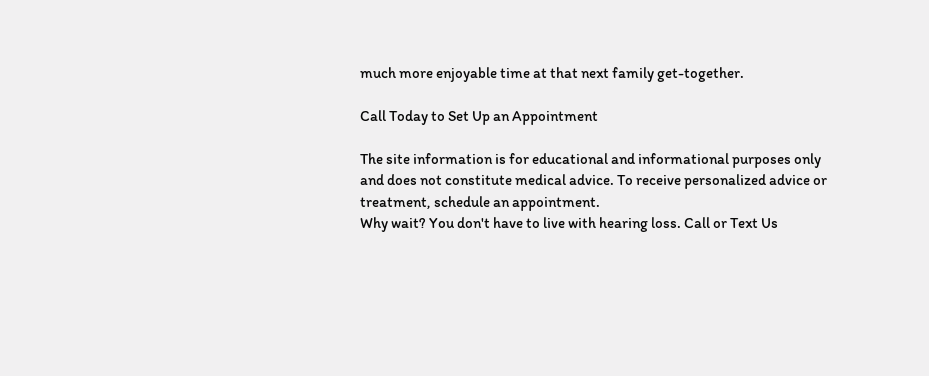much more enjoyable time at that next family get-together.

Call Today to Set Up an Appointment

The site information is for educational and informational purposes only and does not constitute medical advice. To receive personalized advice or treatment, schedule an appointment.
Why wait? You don't have to live with hearing loss. Call or Text Us